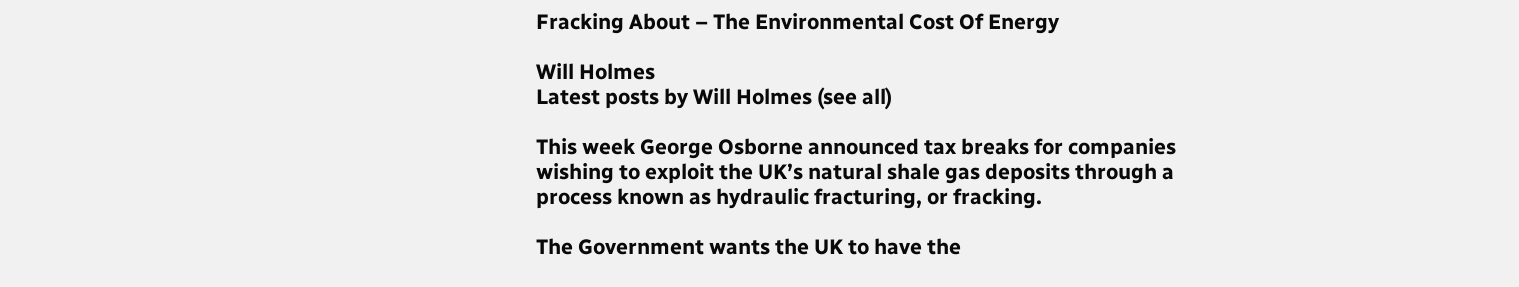Fracking About – The Environmental Cost Of Energy

Will Holmes
Latest posts by Will Holmes (see all)

This week George Osborne announced tax breaks for companies wishing to exploit the UK’s natural shale gas deposits through a process known as hydraulic fracturing, or fracking.

The Government wants the UK to have the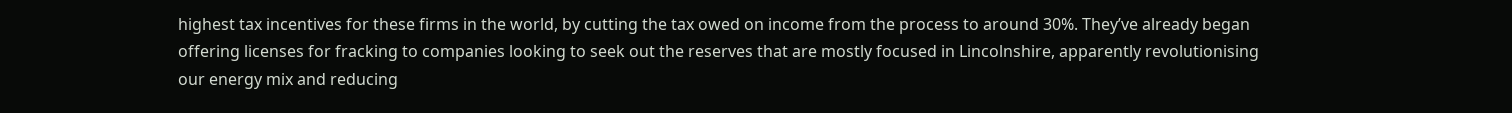highest tax incentives for these firms in the world, by cutting the tax owed on income from the process to around 30%. They’ve already began offering licenses for fracking to companies looking to seek out the reserves that are mostly focused in Lincolnshire, apparently revolutionising our energy mix and reducing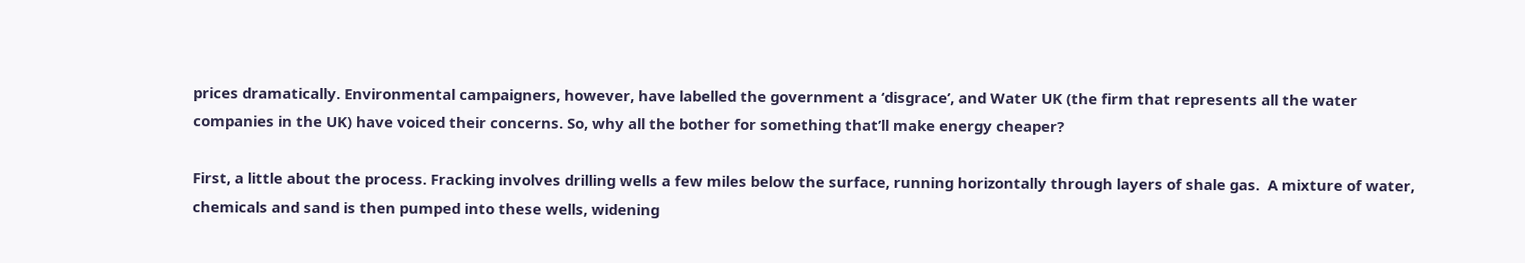prices dramatically. Environmental campaigners, however, have labelled the government a ‘disgrace’, and Water UK (the firm that represents all the water companies in the UK) have voiced their concerns. So, why all the bother for something that’ll make energy cheaper?

First, a little about the process. Fracking involves drilling wells a few miles below the surface, running horizontally through layers of shale gas.  A mixture of water, chemicals and sand is then pumped into these wells, widening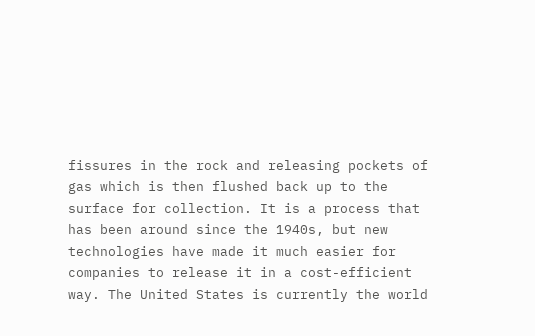fissures in the rock and releasing pockets of gas which is then flushed back up to the surface for collection. It is a process that has been around since the 1940s, but new technologies have made it much easier for companies to release it in a cost-efficient way. The United States is currently the world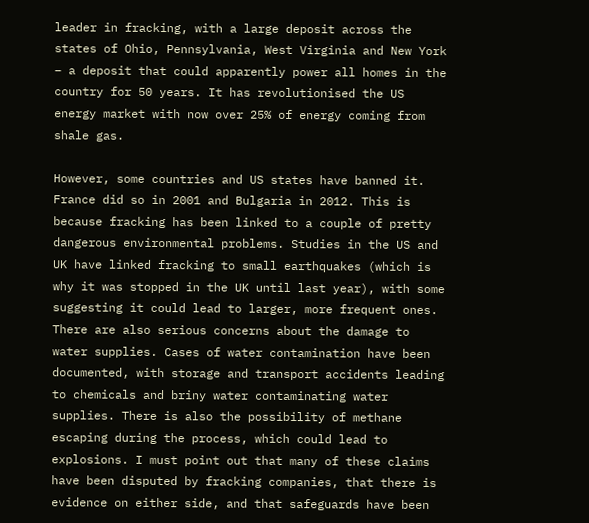leader in fracking, with a large deposit across the states of Ohio, Pennsylvania, West Virginia and New York – a deposit that could apparently power all homes in the country for 50 years. It has revolutionised the US energy market with now over 25% of energy coming from shale gas.

However, some countries and US states have banned it. France did so in 2001 and Bulgaria in 2012. This is because fracking has been linked to a couple of pretty dangerous environmental problems. Studies in the US and UK have linked fracking to small earthquakes (which is why it was stopped in the UK until last year), with some suggesting it could lead to larger, more frequent ones. There are also serious concerns about the damage to water supplies. Cases of water contamination have been documented, with storage and transport accidents leading to chemicals and briny water contaminating water supplies. There is also the possibility of methane escaping during the process, which could lead to explosions. I must point out that many of these claims have been disputed by fracking companies, that there is evidence on either side, and that safeguards have been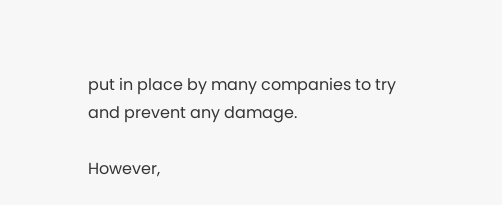put in place by many companies to try and prevent any damage.

However,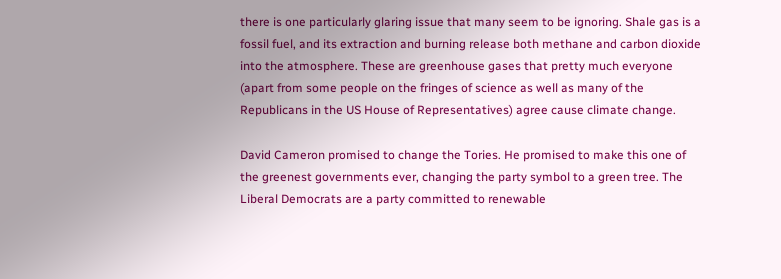there is one particularly glaring issue that many seem to be ignoring. Shale gas is a fossil fuel, and its extraction and burning release both methane and carbon dioxide into the atmosphere. These are greenhouse gases that pretty much everyone (apart from some people on the fringes of science as well as many of the Republicans in the US House of Representatives) agree cause climate change.

David Cameron promised to change the Tories. He promised to make this one of the greenest governments ever, changing the party symbol to a green tree. The Liberal Democrats are a party committed to renewable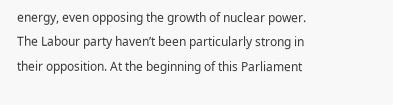energy, even opposing the growth of nuclear power. The Labour party haven’t been particularly strong in their opposition. At the beginning of this Parliament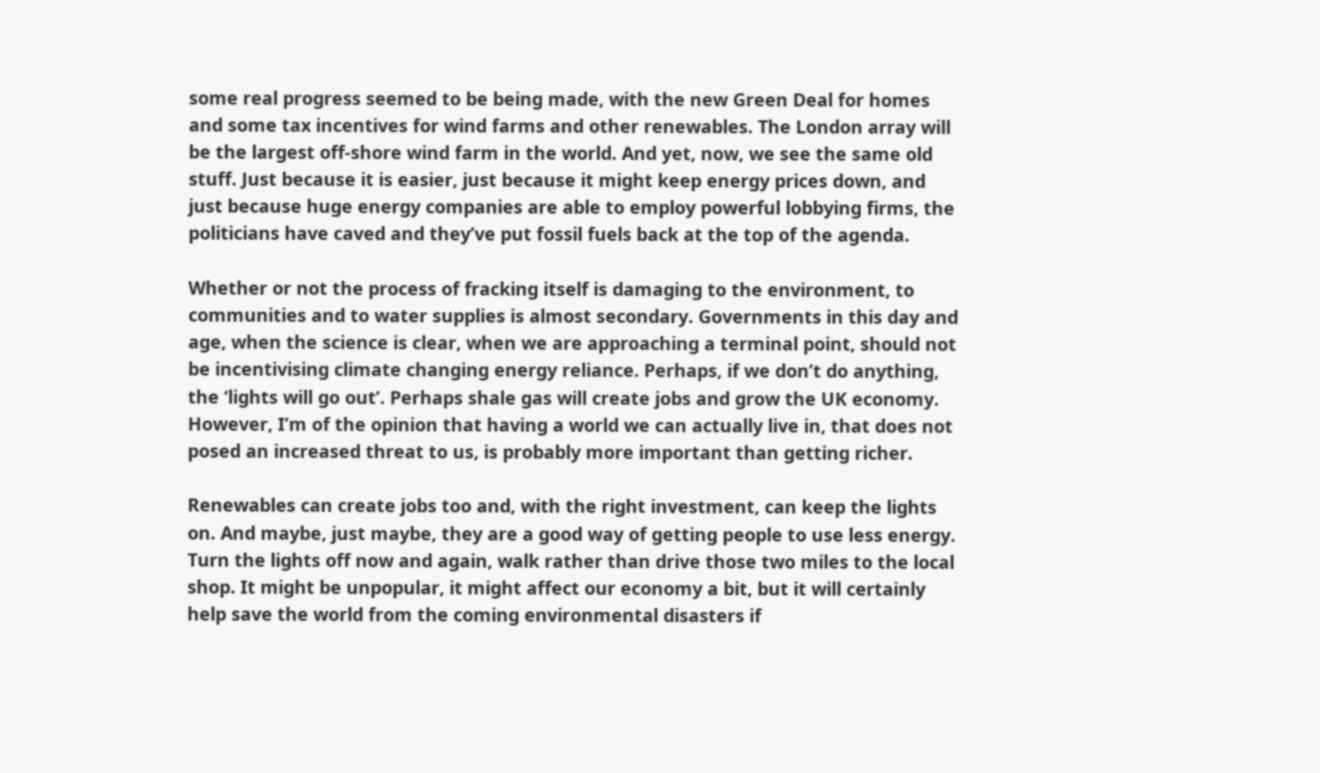some real progress seemed to be being made, with the new Green Deal for homes and some tax incentives for wind farms and other renewables. The London array will be the largest off-shore wind farm in the world. And yet, now, we see the same old stuff. Just because it is easier, just because it might keep energy prices down, and just because huge energy companies are able to employ powerful lobbying firms, the politicians have caved and they’ve put fossil fuels back at the top of the agenda.

Whether or not the process of fracking itself is damaging to the environment, to communities and to water supplies is almost secondary. Governments in this day and age, when the science is clear, when we are approaching a terminal point, should not be incentivising climate changing energy reliance. Perhaps, if we don’t do anything, the ‘lights will go out’. Perhaps shale gas will create jobs and grow the UK economy. However, I’m of the opinion that having a world we can actually live in, that does not posed an increased threat to us, is probably more important than getting richer.

Renewables can create jobs too and, with the right investment, can keep the lights on. And maybe, just maybe, they are a good way of getting people to use less energy. Turn the lights off now and again, walk rather than drive those two miles to the local shop. It might be unpopular, it might affect our economy a bit, but it will certainly help save the world from the coming environmental disasters if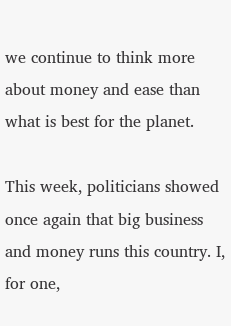we continue to think more about money and ease than what is best for the planet.

This week, politicians showed once again that big business and money runs this country. I, for one,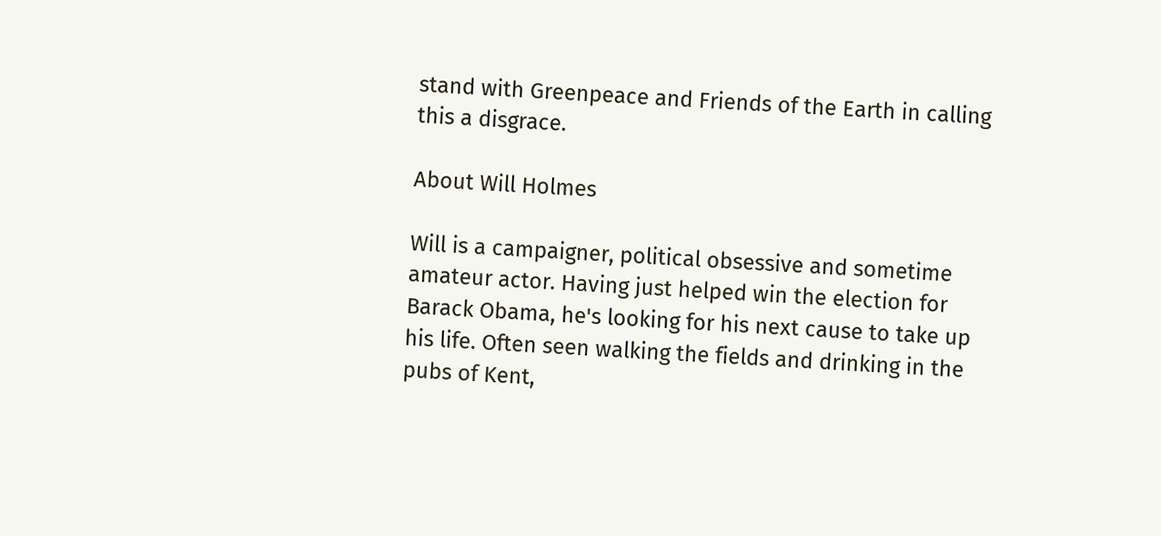stand with Greenpeace and Friends of the Earth in calling this a disgrace.

About Will Holmes

Will is a campaigner, political obsessive and sometime amateur actor. Having just helped win the election for Barack Obama, he's looking for his next cause to take up his life. Often seen walking the fields and drinking in the pubs of Kent,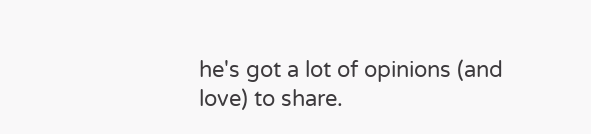he's got a lot of opinions (and love) to share.